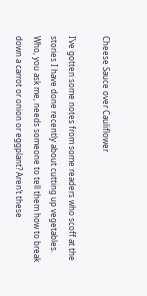Cheese Sauce over Cauliflower

I’ve gotten some notes from some readers who scoff at the stories I have done recently about cutting up vegetables. Who, you ask me, needs someone to tell them how to break down a carrot or onion or eggplant? Aren’t these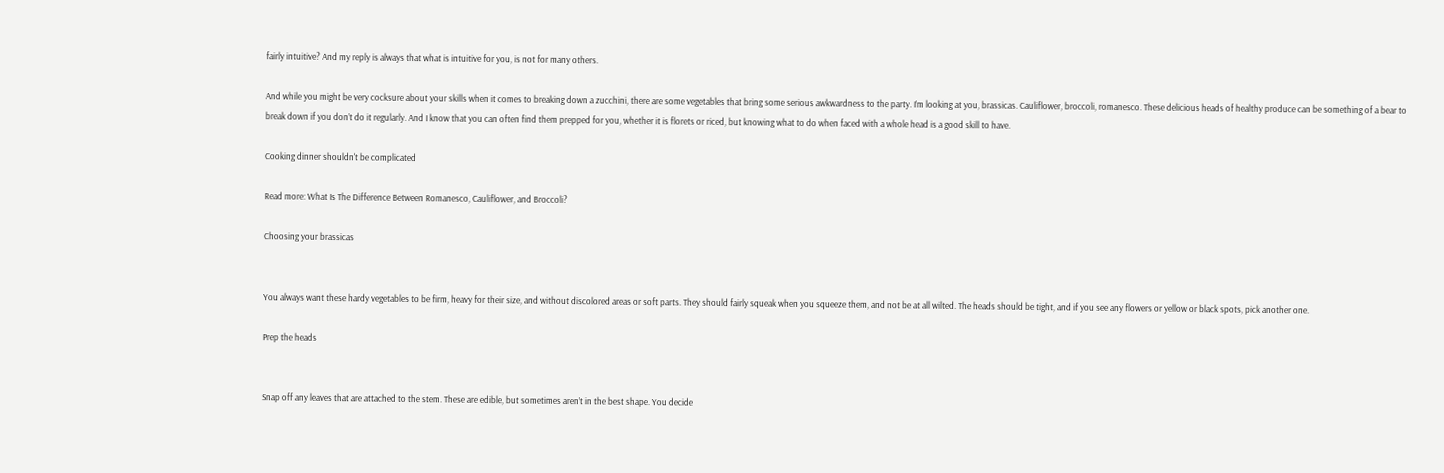fairly intuitive? And my reply is always that what is intuitive for you, is not for many others.

And while you might be very cocksure about your skills when it comes to breaking down a zucchini, there are some vegetables that bring some serious awkwardness to the party. I’m looking at you, brassicas. Cauliflower, broccoli, romanesco. These delicious heads of healthy produce can be something of a bear to break down if you don’t do it regularly. And I know that you can often find them prepped for you, whether it is florets or riced, but knowing what to do when faced with a whole head is a good skill to have.

Cooking dinner shouldn't be complicated

Read more: What Is The Difference Between Romanesco, Cauliflower, and Broccoli?

Choosing your brassicas


You always want these hardy vegetables to be firm, heavy for their size, and without discolored areas or soft parts. They should fairly squeak when you squeeze them, and not be at all wilted. The heads should be tight, and if you see any flowers or yellow or black spots, pick another one.

Prep the heads


Snap off any leaves that are attached to the stem. These are edible, but sometimes aren’t in the best shape. You decide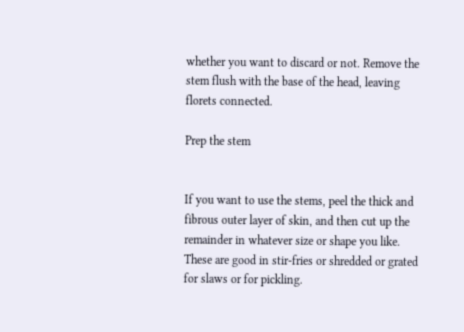whether you want to discard or not. Remove the stem flush with the base of the head, leaving florets connected.

Prep the stem


If you want to use the stems, peel the thick and fibrous outer layer of skin, and then cut up the remainder in whatever size or shape you like. These are good in stir-fries or shredded or grated for slaws or for pickling.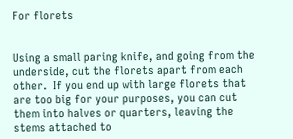For florets


Using a small paring knife, and going from the underside, cut the florets apart from each other.  If you end up with large florets that are too big for your purposes, you can cut them into halves or quarters, leaving the stems attached to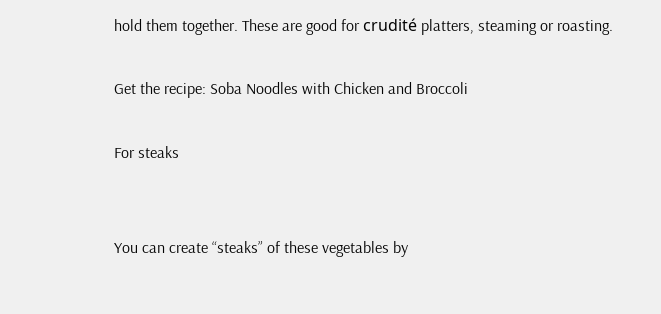hold them together. These are good for crudité platters, steaming or roasting.

Get the recipe: Soba Noodles with Chicken and Broccoli

For steaks


You can create “steaks” of these vegetables by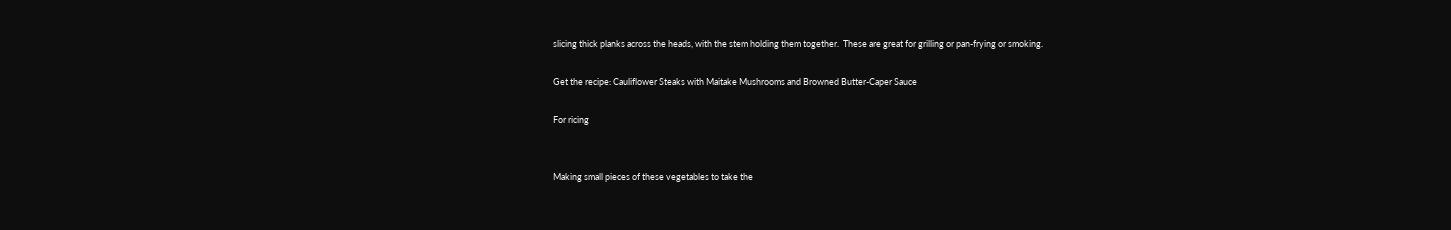slicing thick planks across the heads, with the stem holding them together.  These are great for grilling or pan-frying or smoking.

Get the recipe: Cauliflower Steaks with Maitake Mushrooms and Browned Butter-Caper Sauce

For ricing


Making small pieces of these vegetables to take the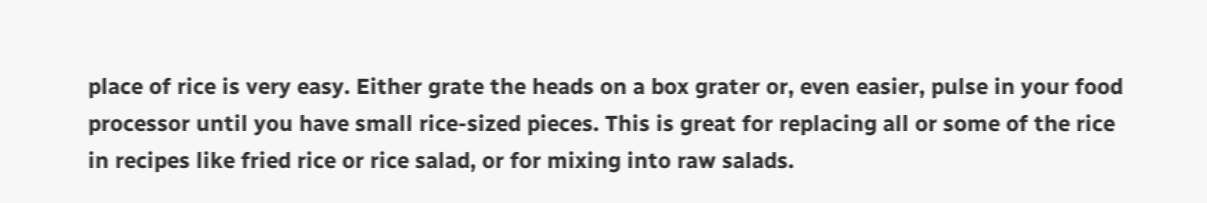place of rice is very easy. Either grate the heads on a box grater or, even easier, pulse in your food processor until you have small rice-sized pieces. This is great for replacing all or some of the rice in recipes like fried rice or rice salad, or for mixing into raw salads.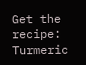Get the recipe: Turmeric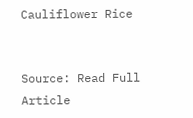Cauliflower Rice


Source: Read Full Article